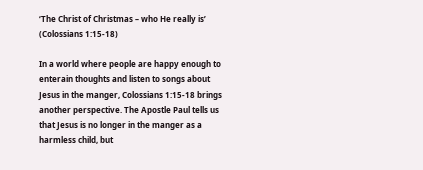‘The Christ of Christmas – who He really is’ (Colossians 1:15-18)

In a world where people are happy enough to enterain thoughts and listen to songs about Jesus in the manger, Colossians 1:15-18 brings another perspective. The Apostle Paul tells us that Jesus is no longer in the manger as a harmless child, but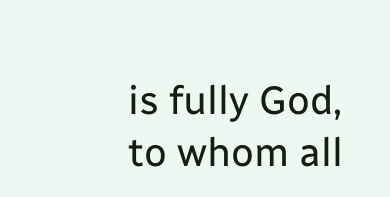is fully God, to whom all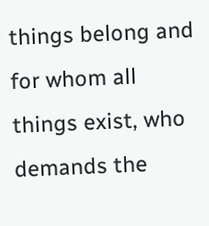things belong and for whom all things exist, who demands the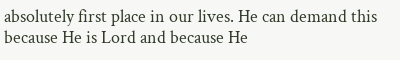absolutely first place in our lives. He can demand this because He is Lord and because He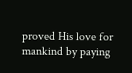proved His love for mankind by paying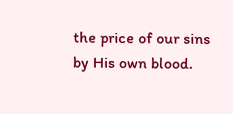the price of our sins by His own blood.